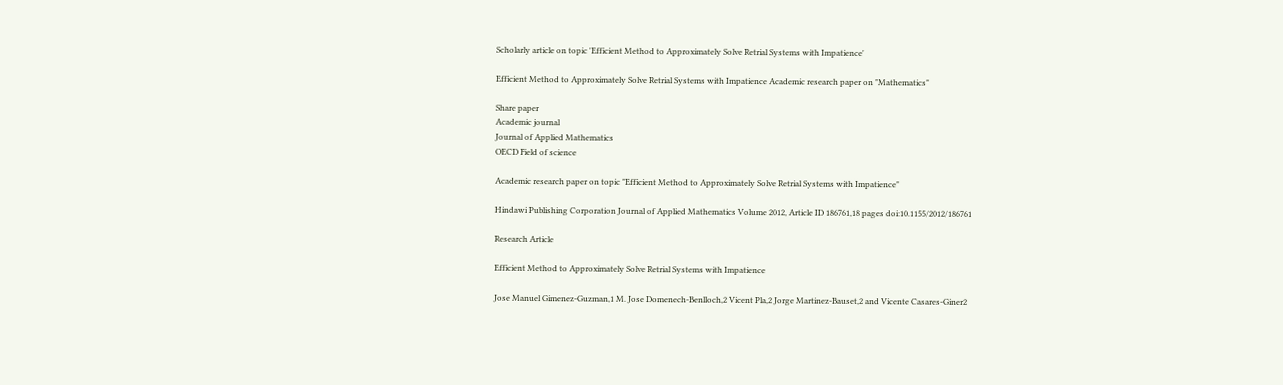Scholarly article on topic 'Efficient Method to Approximately Solve Retrial Systems with Impatience'

Efficient Method to Approximately Solve Retrial Systems with Impatience Academic research paper on "Mathematics"

Share paper
Academic journal
Journal of Applied Mathematics
OECD Field of science

Academic research paper on topic "Efficient Method to Approximately Solve Retrial Systems with Impatience"

Hindawi Publishing Corporation Journal of Applied Mathematics Volume 2012, Article ID 186761,18 pages doi:10.1155/2012/186761

Research Article

Efficient Method to Approximately Solve Retrial Systems with Impatience

Jose Manuel Gimenez-Guzman,1 M. Jose Domenech-Benlloch,2 Vicent Pla,2 Jorge Martinez-Bauset,2 and Vicente Casares-Giner2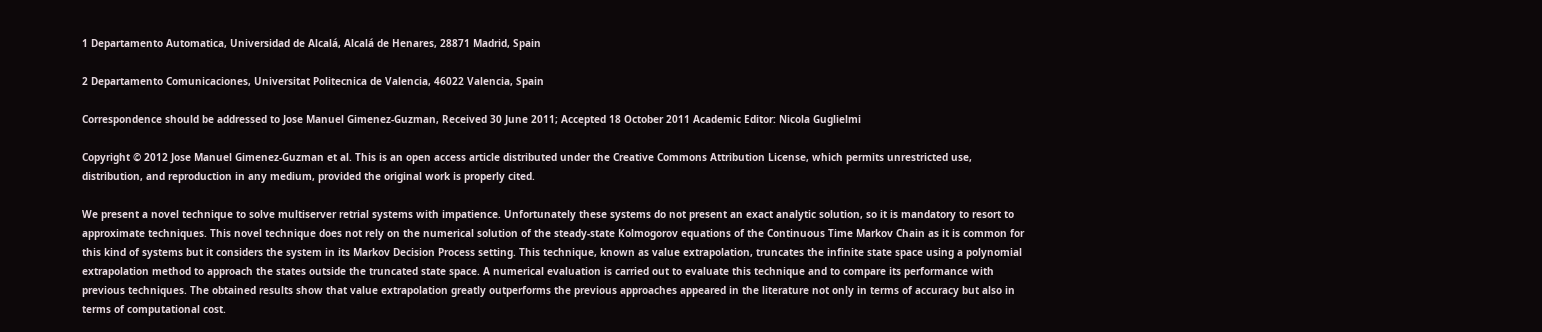1 Departamento Automatica, Universidad de Alcalá, Alcalá de Henares, 28871 Madrid, Spain

2 Departamento Comunicaciones, Universitat Politecnica de Valencia, 46022 Valencia, Spain

Correspondence should be addressed to Jose Manuel Gimenez-Guzman, Received 30 June 2011; Accepted 18 October 2011 Academic Editor: Nicola Guglielmi

Copyright © 2012 Jose Manuel Gimenez-Guzman et al. This is an open access article distributed under the Creative Commons Attribution License, which permits unrestricted use, distribution, and reproduction in any medium, provided the original work is properly cited.

We present a novel technique to solve multiserver retrial systems with impatience. Unfortunately these systems do not present an exact analytic solution, so it is mandatory to resort to approximate techniques. This novel technique does not rely on the numerical solution of the steady-state Kolmogorov equations of the Continuous Time Markov Chain as it is common for this kind of systems but it considers the system in its Markov Decision Process setting. This technique, known as value extrapolation, truncates the infinite state space using a polynomial extrapolation method to approach the states outside the truncated state space. A numerical evaluation is carried out to evaluate this technique and to compare its performance with previous techniques. The obtained results show that value extrapolation greatly outperforms the previous approaches appeared in the literature not only in terms of accuracy but also in terms of computational cost.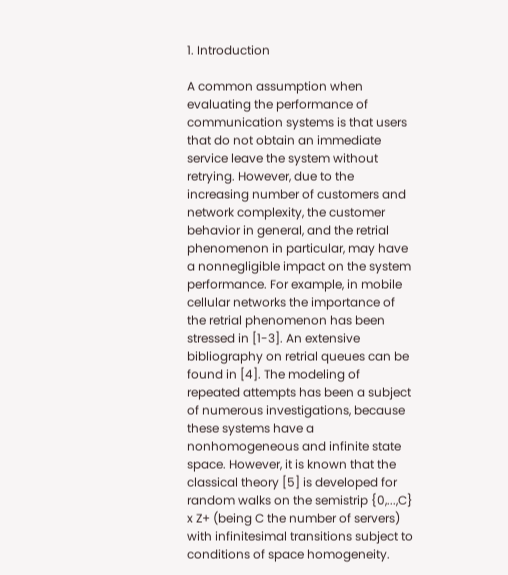1. Introduction

A common assumption when evaluating the performance of communication systems is that users that do not obtain an immediate service leave the system without retrying. However, due to the increasing number of customers and network complexity, the customer behavior in general, and the retrial phenomenon in particular, may have a nonnegligible impact on the system performance. For example, in mobile cellular networks the importance of the retrial phenomenon has been stressed in [1-3]. An extensive bibliography on retrial queues can be found in [4]. The modeling of repeated attempts has been a subject of numerous investigations, because these systems have a nonhomogeneous and infinite state space. However, it is known that the classical theory [5] is developed for random walks on the semistrip {0,...,C} x Z+ (being C the number of servers) with infinitesimal transitions subject to conditions of space homogeneity.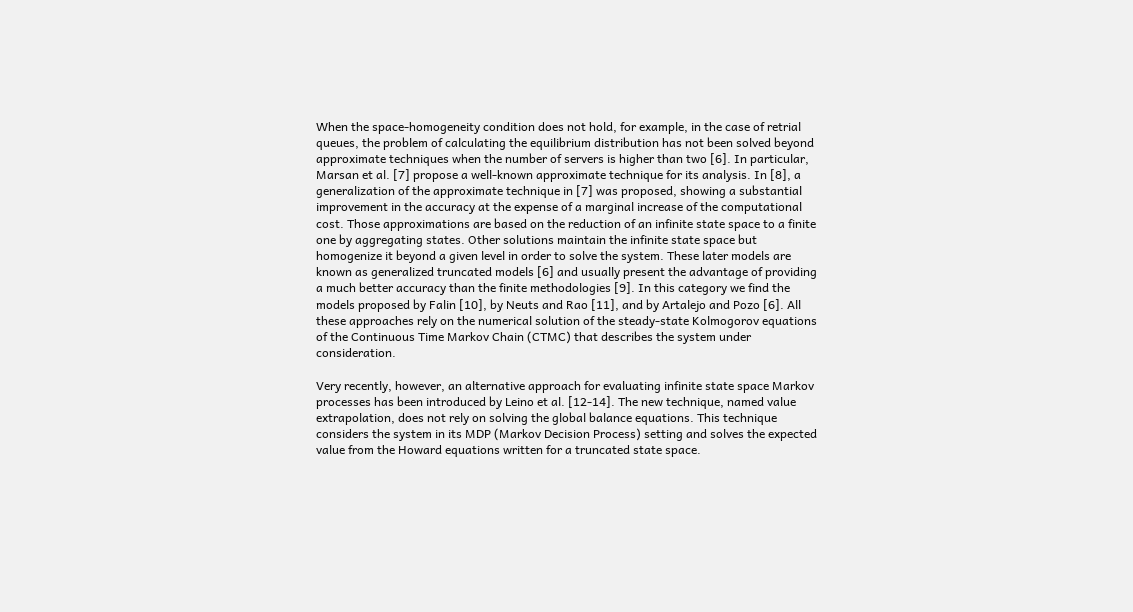When the space-homogeneity condition does not hold, for example, in the case of retrial queues, the problem of calculating the equilibrium distribution has not been solved beyond approximate techniques when the number of servers is higher than two [6]. In particular, Marsan et al. [7] propose a well-known approximate technique for its analysis. In [8], a generalization of the approximate technique in [7] was proposed, showing a substantial improvement in the accuracy at the expense of a marginal increase of the computational cost. Those approximations are based on the reduction of an infinite state space to a finite one by aggregating states. Other solutions maintain the infinite state space but homogenize it beyond a given level in order to solve the system. These later models are known as generalized truncated models [6] and usually present the advantage of providing a much better accuracy than the finite methodologies [9]. In this category we find the models proposed by Falin [10], by Neuts and Rao [11], and by Artalejo and Pozo [6]. All these approaches rely on the numerical solution of the steady-state Kolmogorov equations of the Continuous Time Markov Chain (CTMC) that describes the system under consideration.

Very recently, however, an alternative approach for evaluating infinite state space Markov processes has been introduced by Leino et al. [12-14]. The new technique, named value extrapolation, does not rely on solving the global balance equations. This technique considers the system in its MDP (Markov Decision Process) setting and solves the expected value from the Howard equations written for a truncated state space.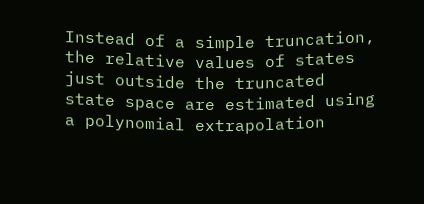Instead of a simple truncation, the relative values of states just outside the truncated state space are estimated using a polynomial extrapolation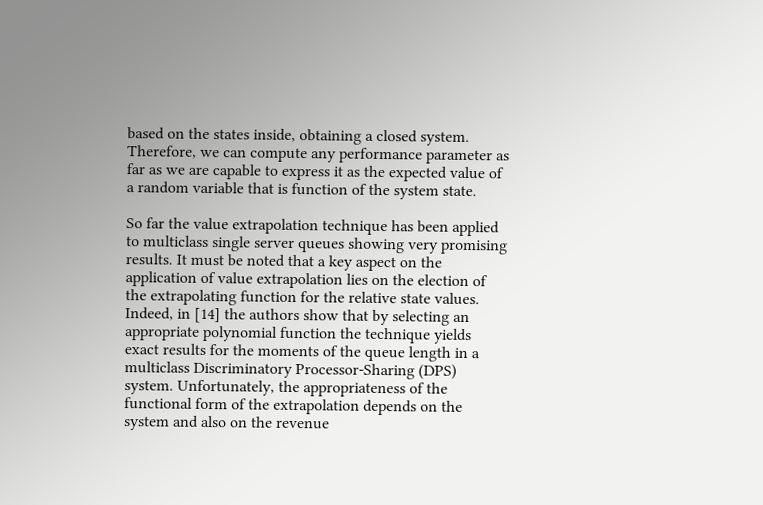based on the states inside, obtaining a closed system. Therefore, we can compute any performance parameter as far as we are capable to express it as the expected value of a random variable that is function of the system state.

So far the value extrapolation technique has been applied to multiclass single server queues showing very promising results. It must be noted that a key aspect on the application of value extrapolation lies on the election of the extrapolating function for the relative state values. Indeed, in [14] the authors show that by selecting an appropriate polynomial function the technique yields exact results for the moments of the queue length in a multiclass Discriminatory Processor-Sharing (DPS) system. Unfortunately, the appropriateness of the functional form of the extrapolation depends on the system and also on the revenue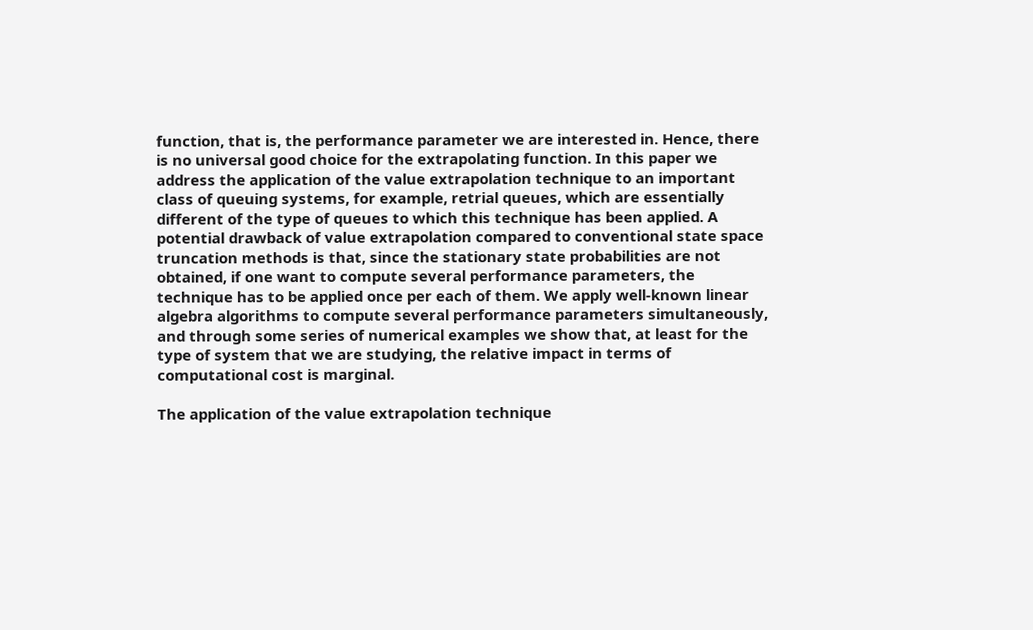function, that is, the performance parameter we are interested in. Hence, there is no universal good choice for the extrapolating function. In this paper we address the application of the value extrapolation technique to an important class of queuing systems, for example, retrial queues, which are essentially different of the type of queues to which this technique has been applied. A potential drawback of value extrapolation compared to conventional state space truncation methods is that, since the stationary state probabilities are not obtained, if one want to compute several performance parameters, the technique has to be applied once per each of them. We apply well-known linear algebra algorithms to compute several performance parameters simultaneously, and through some series of numerical examples we show that, at least for the type of system that we are studying, the relative impact in terms of computational cost is marginal.

The application of the value extrapolation technique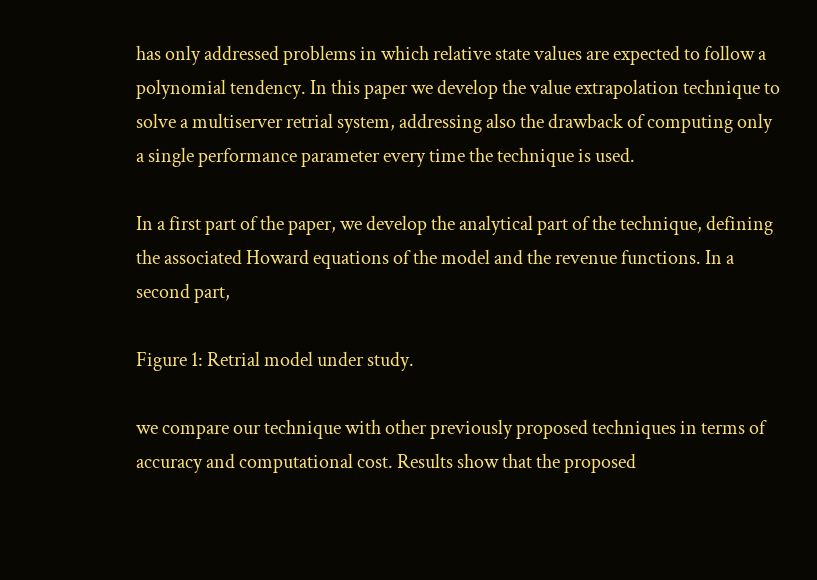has only addressed problems in which relative state values are expected to follow a polynomial tendency. In this paper we develop the value extrapolation technique to solve a multiserver retrial system, addressing also the drawback of computing only a single performance parameter every time the technique is used.

In a first part of the paper, we develop the analytical part of the technique, defining the associated Howard equations of the model and the revenue functions. In a second part,

Figure 1: Retrial model under study.

we compare our technique with other previously proposed techniques in terms of accuracy and computational cost. Results show that the proposed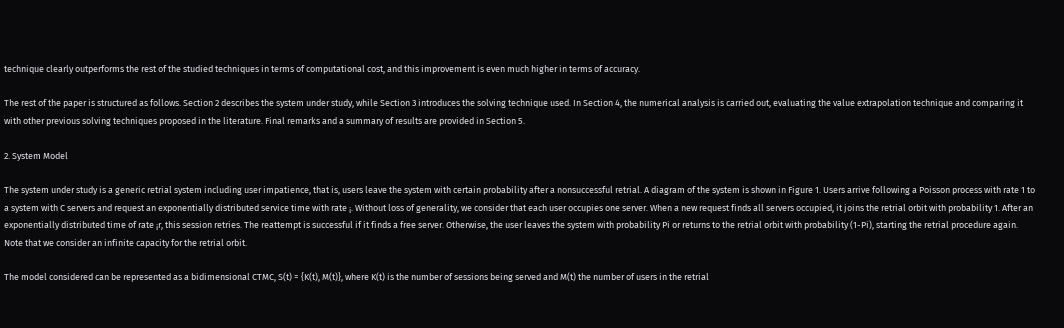technique clearly outperforms the rest of the studied techniques in terms of computational cost, and this improvement is even much higher in terms of accuracy.

The rest of the paper is structured as follows. Section 2 describes the system under study, while Section 3 introduces the solving technique used. In Section 4, the numerical analysis is carried out, evaluating the value extrapolation technique and comparing it with other previous solving techniques proposed in the literature. Final remarks and a summary of results are provided in Section 5.

2. System Model

The system under study is a generic retrial system including user impatience, that is, users leave the system with certain probability after a nonsuccessful retrial. A diagram of the system is shown in Figure 1. Users arrive following a Poisson process with rate 1 to a system with C servers and request an exponentially distributed service time with rate ¡. Without loss of generality, we consider that each user occupies one server. When a new request finds all servers occupied, it joins the retrial orbit with probability 1. After an exponentially distributed time of rate ¡r, this session retries. The reattempt is successful if it finds a free server. Otherwise, the user leaves the system with probability Pi or returns to the retrial orbit with probability (1-Pi), starting the retrial procedure again. Note that we consider an infinite capacity for the retrial orbit.

The model considered can be represented as a bidimensional CTMC, S(t) = {K(t), M(t)}, where K(t) is the number of sessions being served and M(t) the number of users in the retrial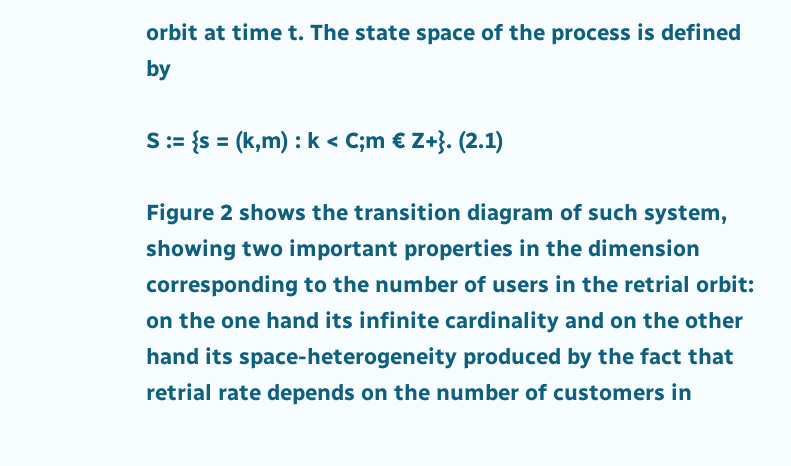orbit at time t. The state space of the process is defined by

S := {s = (k,m) : k < C;m € Z+}. (2.1)

Figure 2 shows the transition diagram of such system, showing two important properties in the dimension corresponding to the number of users in the retrial orbit: on the one hand its infinite cardinality and on the other hand its space-heterogeneity produced by the fact that retrial rate depends on the number of customers in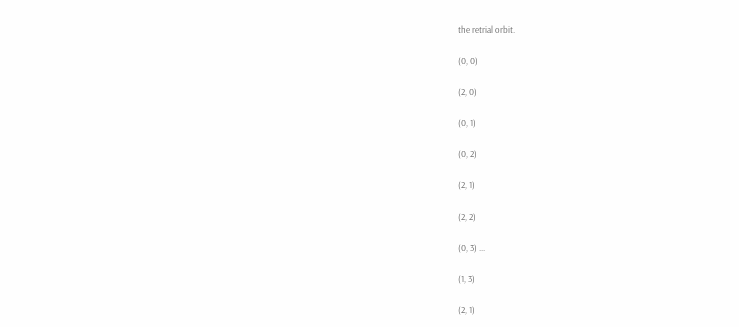the retrial orbit.

(0, 0)

(2, 0)

(0, 1)

(0, 2)

(2, 1)

(2, 2)

(0, 3) ...

(1, 3)

(2, 1)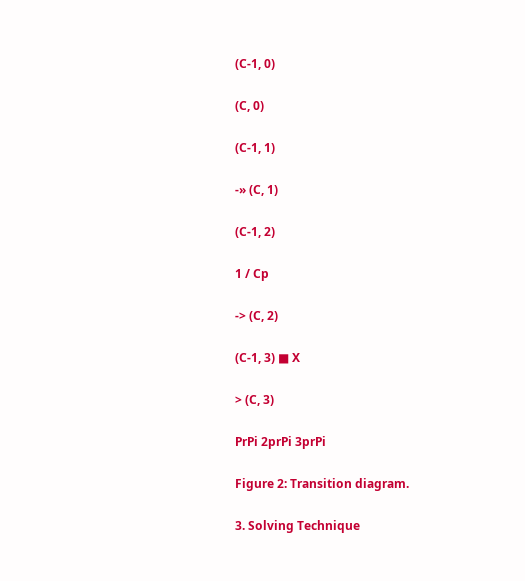(C-1, 0)

(C, 0)

(C-1, 1)

-» (C, 1)

(C-1, 2)

1 / Cp

-> (C, 2)

(C-1, 3) ■ X

> (C, 3)

PrPi 2prPi 3prPi

Figure 2: Transition diagram.

3. Solving Technique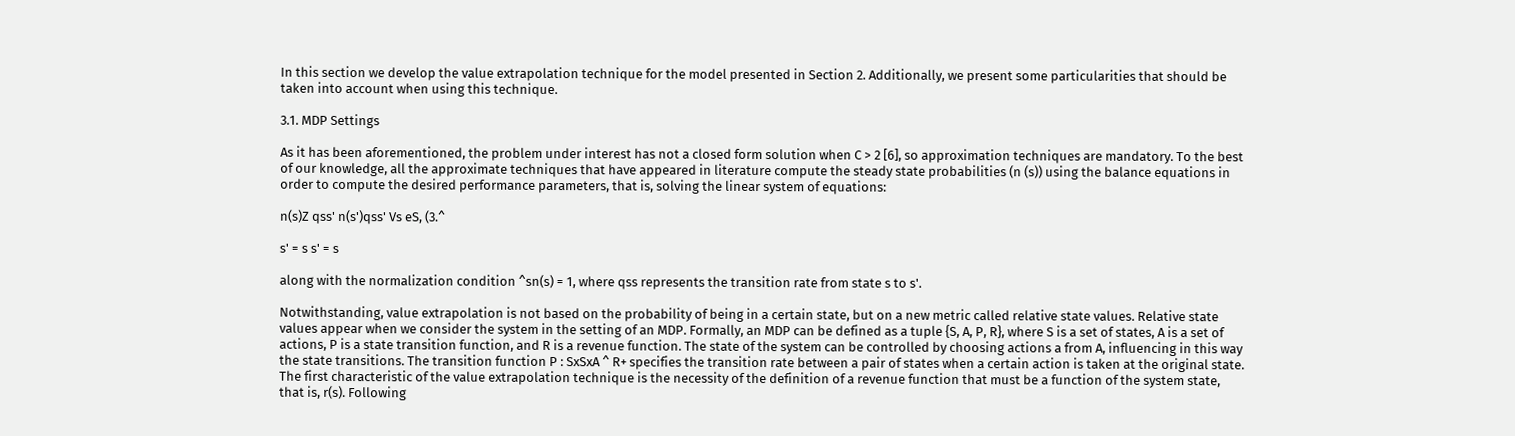In this section we develop the value extrapolation technique for the model presented in Section 2. Additionally, we present some particularities that should be taken into account when using this technique.

3.1. MDP Settings

As it has been aforementioned, the problem under interest has not a closed form solution when C > 2 [6], so approximation techniques are mandatory. To the best of our knowledge, all the approximate techniques that have appeared in literature compute the steady state probabilities (n (s)) using the balance equations in order to compute the desired performance parameters, that is, solving the linear system of equations:

n(s)Z qss' n(s')qss' Vs eS, (3.^

s' = s s' = s

along with the normalization condition ^sn(s) = 1, where qss represents the transition rate from state s to s'.

Notwithstanding, value extrapolation is not based on the probability of being in a certain state, but on a new metric called relative state values. Relative state values appear when we consider the system in the setting of an MDP. Formally, an MDP can be defined as a tuple {S, A, P, R}, where S is a set of states, A is a set of actions, P is a state transition function, and R is a revenue function. The state of the system can be controlled by choosing actions a from A, influencing in this way the state transitions. The transition function P : SxSxA ^ R+ specifies the transition rate between a pair of states when a certain action is taken at the original state. The first characteristic of the value extrapolation technique is the necessity of the definition of a revenue function that must be a function of the system state, that is, r(s). Following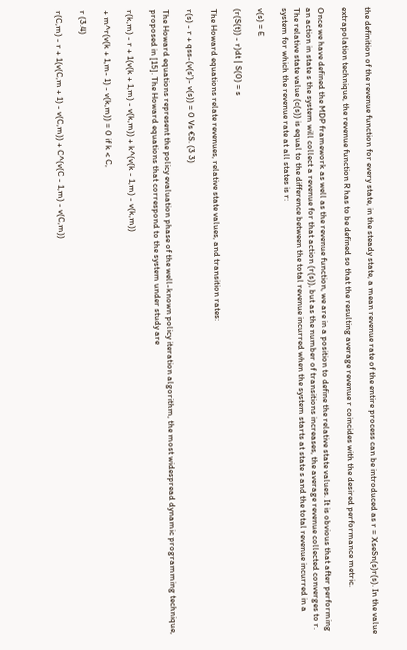the definition of the revenue function for every state, in the steady state, a mean revenue rate of the entire process can be introduced as r = XseSn(s)r(s). In the value

extrapolation technique, the revenue function R has to be defined so that the resulting average revenue r coincides with the desired performance metric.

Once we have defined the MDP framework as well as the revenue function, we are in a position to define the relative state values. It is obvious that after performing an action in state s the system will collect a revenue for that action (r(s)), but as the number of transitions increases, the average revenue collected converges to r. The relative state value (c(s)) is equal to the difference between the total revenue incurred when the system starts at state s and the total revenue incurred in a system for which the revenue rate at all states is r:

v(s) = E

(r(S(t)) - r)dt | S(0) = s

The Howard equations relate revenues, relative state values, and transition rates:

r(s) - r + qss-(v(s')- v(s)) = 0 Vs €S. (3 3)

The Howard equations represent the policy evaluation phase of the well-known policy iteration algorithm, the most widespread dynamic programming technique, proposed in [15]. The Howard equations that correspond to the system under study are

r(k,m) - r + 1(v(k + 1,m) - v(k,m)) + k^(v(k - 1,m) - v(k,m))

+ m^r(v(k + 1,m- 1) - v(k,m)) = 0 if k < C,

r (3.4)

r(C,m) - r + 1(v(C,m + 1) - v(C,m)) + C^(v(C - 1,m) - v(C,m))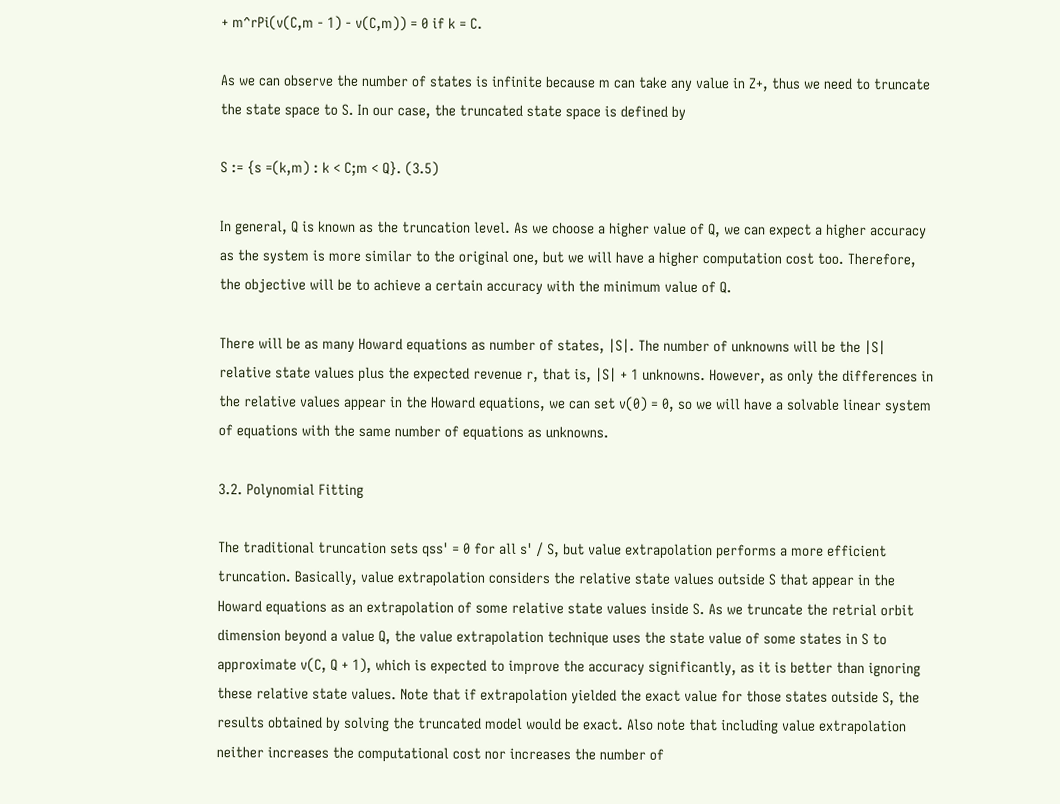+ m^rPi(v(C,m - 1) - v(C,m)) = 0 if k = C.

As we can observe the number of states is infinite because m can take any value in Z+, thus we need to truncate the state space to S. In our case, the truncated state space is defined by

S := {s =(k,m) : k < C;m < Q}. (3.5)

In general, Q is known as the truncation level. As we choose a higher value of Q, we can expect a higher accuracy as the system is more similar to the original one, but we will have a higher computation cost too. Therefore, the objective will be to achieve a certain accuracy with the minimum value of Q.

There will be as many Howard equations as number of states, |S|. The number of unknowns will be the |S| relative state values plus the expected revenue r, that is, |S| + 1 unknowns. However, as only the differences in the relative values appear in the Howard equations, we can set v(0) = 0, so we will have a solvable linear system of equations with the same number of equations as unknowns.

3.2. Polynomial Fitting

The traditional truncation sets qss' = 0 for all s' / S, but value extrapolation performs a more efficient truncation. Basically, value extrapolation considers the relative state values outside S that appear in the Howard equations as an extrapolation of some relative state values inside S. As we truncate the retrial orbit dimension beyond a value Q, the value extrapolation technique uses the state value of some states in S to approximate v(C, Q + 1), which is expected to improve the accuracy significantly, as it is better than ignoring these relative state values. Note that if extrapolation yielded the exact value for those states outside S, the results obtained by solving the truncated model would be exact. Also note that including value extrapolation neither increases the computational cost nor increases the number of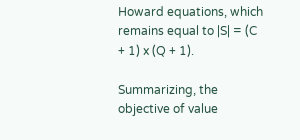Howard equations, which remains equal to |S| = (C + 1) x (Q + 1).

Summarizing, the objective of value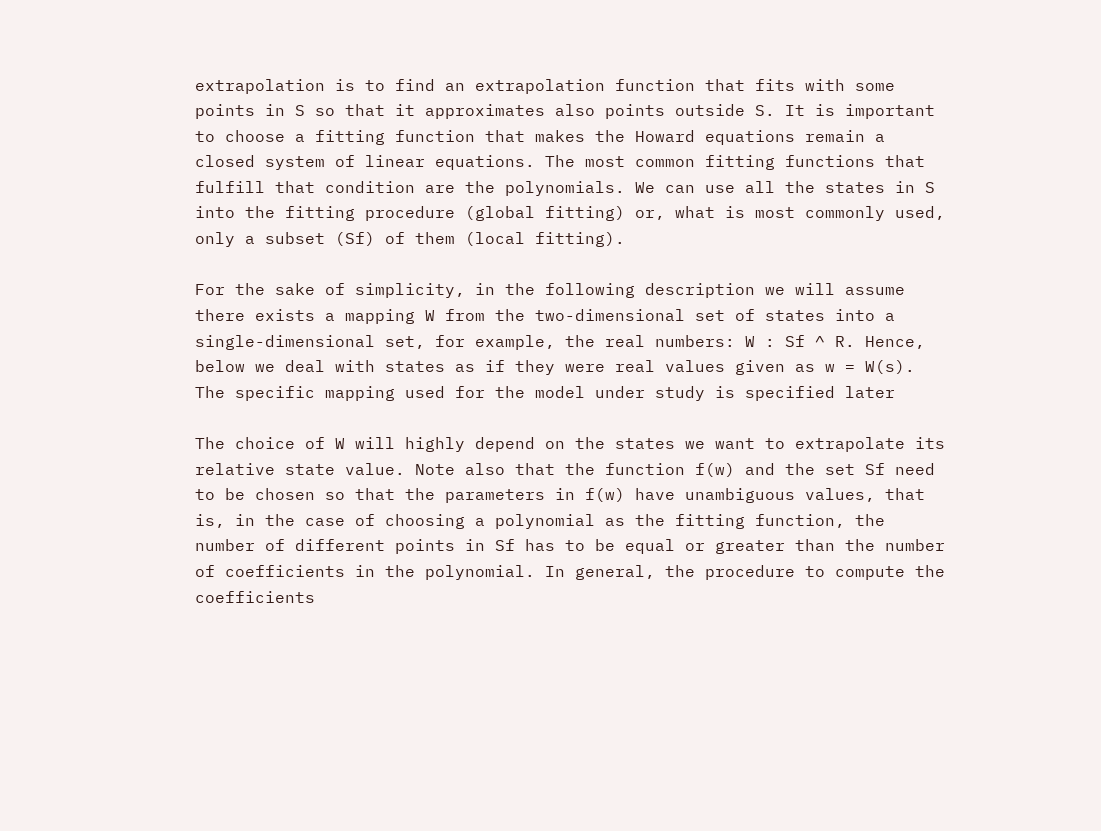extrapolation is to find an extrapolation function that fits with some points in S so that it approximates also points outside S. It is important to choose a fitting function that makes the Howard equations remain a closed system of linear equations. The most common fitting functions that fulfill that condition are the polynomials. We can use all the states in S into the fitting procedure (global fitting) or, what is most commonly used, only a subset (Sf) of them (local fitting).

For the sake of simplicity, in the following description we will assume there exists a mapping W from the two-dimensional set of states into a single-dimensional set, for example, the real numbers: W : Sf ^ R. Hence, below we deal with states as if they were real values given as w = W(s). The specific mapping used for the model under study is specified later

The choice of W will highly depend on the states we want to extrapolate its relative state value. Note also that the function f(w) and the set Sf need to be chosen so that the parameters in f(w) have unambiguous values, that is, in the case of choosing a polynomial as the fitting function, the number of different points in Sf has to be equal or greater than the number of coefficients in the polynomial. In general, the procedure to compute the coefficients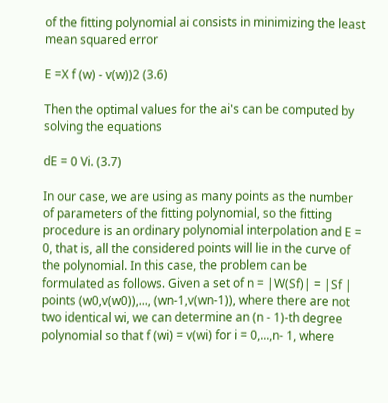of the fitting polynomial ai consists in minimizing the least mean squared error

E =X f (w) - v(w))2 (3.6)

Then the optimal values for the ai's can be computed by solving the equations

dE = 0 Vi. (3.7)

In our case, we are using as many points as the number of parameters of the fitting polynomial, so the fitting procedure is an ordinary polynomial interpolation and E = 0, that is, all the considered points will lie in the curve of the polynomial. In this case, the problem can be formulated as follows. Given a set of n = |W(Sf)| = |Sf | points (w0,v(w0)),..., (wn-1,v(wn-1)), where there are not two identical wi, we can determine an (n - 1)-th degree polynomial so that f (wi) = v(wi) for i = 0,...,n- 1, where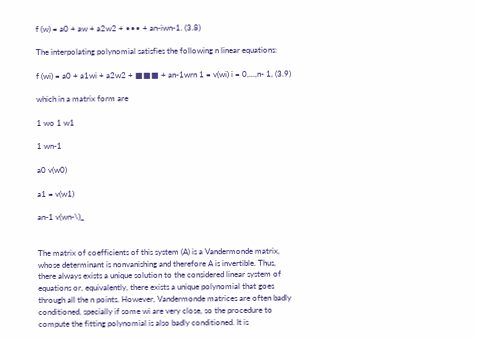f (w) = a0 + aw + a2w2 + ••• + an-iwn-1. (3.8)

The interpolating polynomial satisfies the following n linear equations:

f (wi) = a0 + a1wi + a2w2 + ■■■ + an-1wrn 1 = v(wi) i = 0,...,n- 1, (3.9)

which in a matrix form are

1 wo 1 w1

1 wn-1

a0 v(w0)

a1 = v(w1)

an-1 v(wn-\)_


The matrix of coefficients of this system (A) is a Vandermonde matrix, whose determinant is nonvanishing and therefore A is invertible. Thus, there always exists a unique solution to the considered linear system of equations or, equivalently, there exists a unique polynomial that goes through all the n points. However, Vandermonde matrices are often badly conditioned, specially if some wi are very close, so the procedure to compute the fitting polynomial is also badly conditioned. It is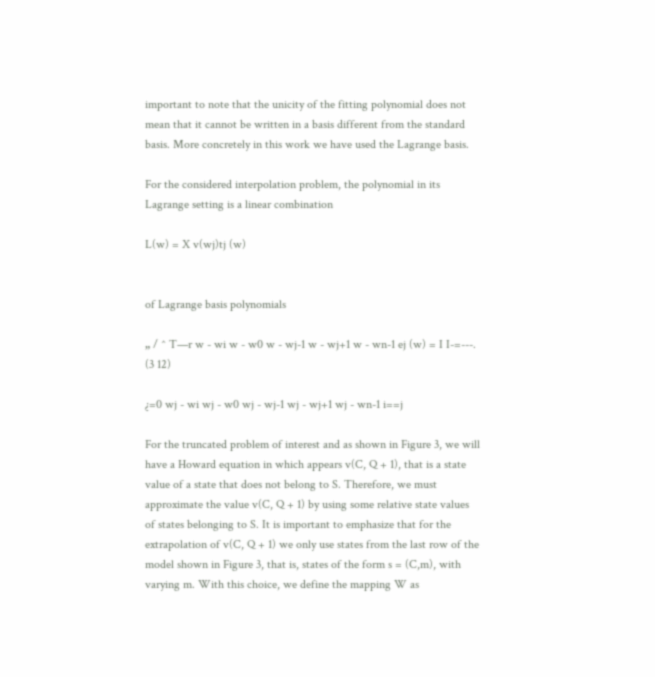important to note that the unicity of the fitting polynomial does not mean that it cannot be written in a basis different from the standard basis. More concretely in this work we have used the Lagrange basis.

For the considered interpolation problem, the polynomial in its Lagrange setting is a linear combination

L(w) = X v(wj)tj (w)


of Lagrange basis polynomials

„ / ^ T—r w - wi w - w0 w - wj-1 w - wj+1 w - wn-1 ej (w) = I I-=---. (3 12)

¿=0 wj - wi wj - w0 wj - wj-1 wj - wj+1 wj - wn-1 i==j

For the truncated problem of interest and as shown in Figure 3, we will have a Howard equation in which appears v(C, Q + 1), that is a state value of a state that does not belong to S. Therefore, we must approximate the value v(C, Q + 1) by using some relative state values of states belonging to S. It is important to emphasize that for the extrapolation of v(C, Q + 1) we only use states from the last row of the model shown in Figure 3, that is, states of the form s = (C,m), with varying m. With this choice, we define the mapping W as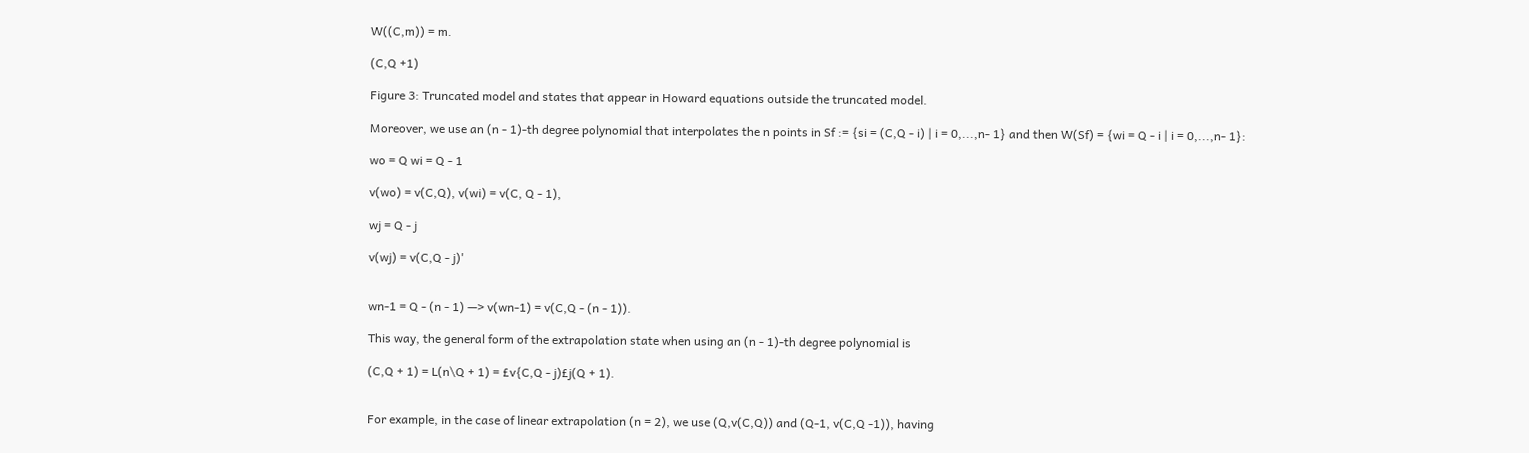W((C,m)) = m.

(C,Q +1)

Figure 3: Truncated model and states that appear in Howard equations outside the truncated model.

Moreover, we use an (n - 1)-th degree polynomial that interpolates the n points in Sf := {si = (C,Q - i) | i = 0,...,n- 1} and then W(Sf) = {wi = Q - i | i = 0,...,n- 1}:

wo = Q wi = Q - 1

v(wo) = v(C,Q), v(wi) = v(C, Q - 1),

wj = Q - j

v(wj) = v(C,Q - j)'


wn-1 = Q - (n - 1) —> v(wn-1) = v(C,Q - (n - 1)).

This way, the general form of the extrapolation state when using an (n - 1)-th degree polynomial is

(C,Q + 1) = L(n\Q + 1) = £v{C,Q - j)£j(Q + 1).


For example, in the case of linear extrapolation (n = 2), we use (Q,v(C,Q)) and (Q-1, v(C,Q -1)), having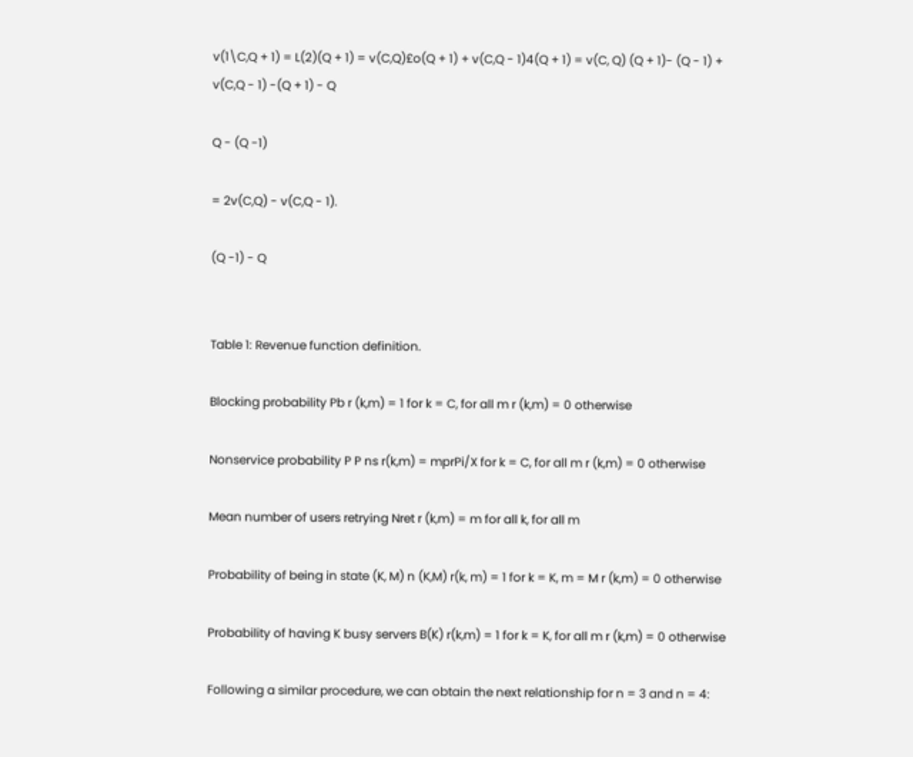v(1\C,Q + 1) = L(2)(Q + 1) = v(C,Q)£o(Q + 1) + v(C,Q - 1)4(Q + 1) = v(C, Q) (Q + 1)- (Q - 1) + v(C,Q - 1) -(Q + 1) - Q

Q - (Q -1)

= 2v(C,Q) - v(C,Q - 1).

(Q -1) - Q


Table 1: Revenue function definition.

Blocking probability Pb r (k,m) = 1 for k = C, for all m r (k,m) = 0 otherwise

Nonservice probability P P ns r(k,m) = mprPi/X for k = C, for all m r (k,m) = 0 otherwise

Mean number of users retrying Nret r (k,m) = m for all k, for all m

Probability of being in state (K, M) n (K,M) r(k, m) = 1 for k = K, m = M r (k,m) = 0 otherwise

Probability of having K busy servers B(K) r(k,m) = 1 for k = K, for all m r (k,m) = 0 otherwise

Following a similar procedure, we can obtain the next relationship for n = 3 and n = 4: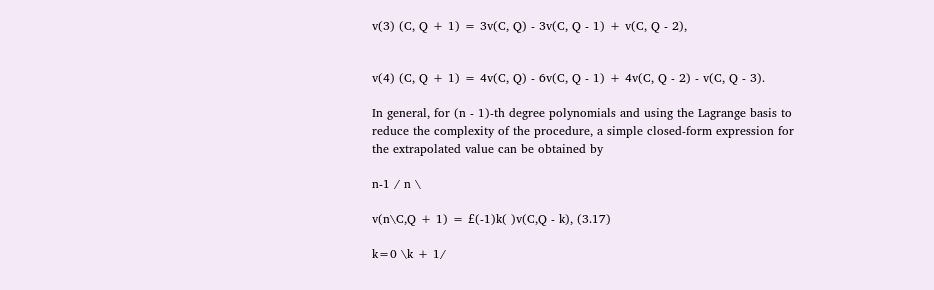v(3) (C, Q + 1) = 3v(C, Q) - 3v(C, Q - 1) + v(C, Q - 2),


v(4) (C, Q + 1) = 4v(C, Q) - 6v(C, Q - 1) + 4v(C, Q - 2) - v(C, Q - 3).

In general, for (n - 1)-th degree polynomials and using the Lagrange basis to reduce the complexity of the procedure, a simple closed-form expression for the extrapolated value can be obtained by

n-1 / n \

v(n\C,Q + 1) = £(-1)k( )v(C,Q - k), (3.17)

k=0 \k + 1/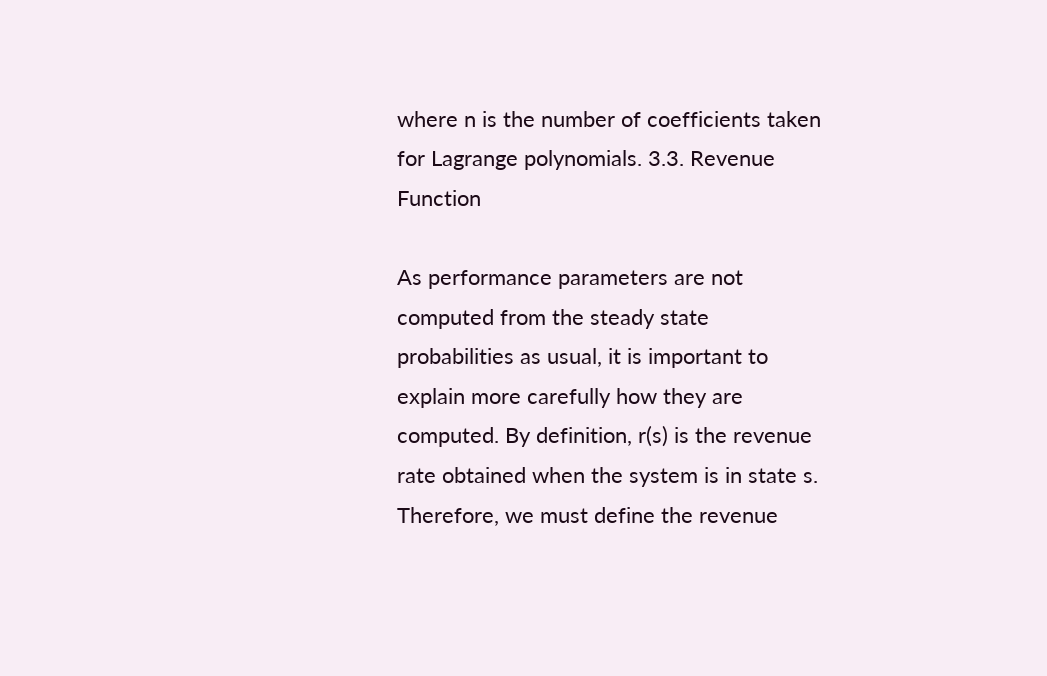where n is the number of coefficients taken for Lagrange polynomials. 3.3. Revenue Function

As performance parameters are not computed from the steady state probabilities as usual, it is important to explain more carefully how they are computed. By definition, r(s) is the revenue rate obtained when the system is in state s. Therefore, we must define the revenue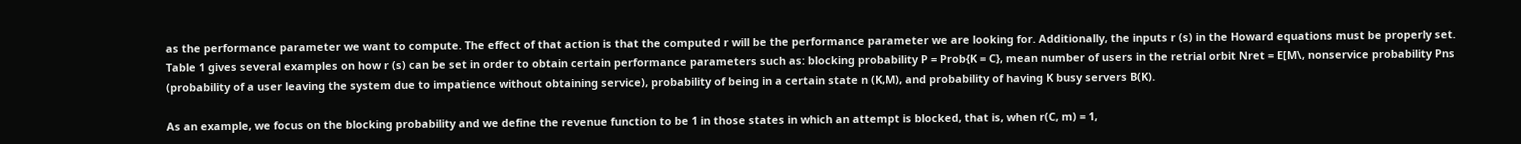as the performance parameter we want to compute. The effect of that action is that the computed r will be the performance parameter we are looking for. Additionally, the inputs r (s) in the Howard equations must be properly set. Table 1 gives several examples on how r (s) can be set in order to obtain certain performance parameters such as: blocking probability P = Prob{K = C}, mean number of users in the retrial orbit Nret = E[M\, nonservice probability Pns (probability of a user leaving the system due to impatience without obtaining service), probability of being in a certain state n (K,M), and probability of having K busy servers B(K).

As an example, we focus on the blocking probability and we define the revenue function to be 1 in those states in which an attempt is blocked, that is, when r(C, m) = 1,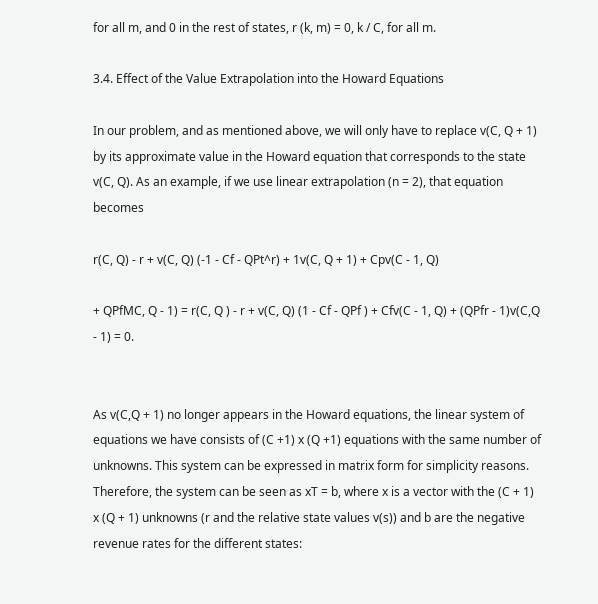for all m, and 0 in the rest of states, r (k, m) = 0, k / C, for all m.

3.4. Effect of the Value Extrapolation into the Howard Equations

In our problem, and as mentioned above, we will only have to replace v(C, Q + 1) by its approximate value in the Howard equation that corresponds to the state v(C, Q). As an example, if we use linear extrapolation (n = 2), that equation becomes

r(C, Q) - r + v(C, Q) (-1 - Cf - QPt^r) + 1v(C, Q + 1) + Cpv(C - 1, Q)

+ QPfMC, Q - 1) = r(C, Q ) - r + v(C, Q) (1 - Cf - QPf ) + Cfv(C - 1, Q) + (QPfr - 1)v(C,Q - 1) = 0.


As v(C,Q + 1) no longer appears in the Howard equations, the linear system of equations we have consists of (C +1) x (Q +1) equations with the same number of unknowns. This system can be expressed in matrix form for simplicity reasons. Therefore, the system can be seen as xT = b, where x is a vector with the (C + 1) x (Q + 1) unknowns (r and the relative state values v(s)) and b are the negative revenue rates for the different states: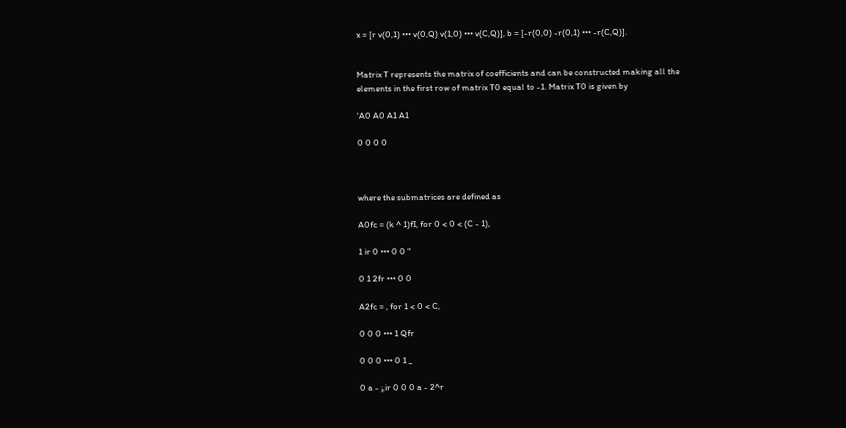x = [r v(0,1) ••• v(0,Q) v(1,0) ••• v(C,Q)], b = [-r(0,0) -r(0,1) ••• -r(C,Q)].


Matrix T represents the matrix of coefficients and can be constructed making all the elements in the first row of matrix T0 equal to -1. Matrix T0 is given by

'A0 A0 A1 A1

0 0 0 0



where the submatrices are defined as

A0fc = (k ^ 1)fI, for 0 < 0 < (C - 1),

1 ir 0 ••• 0 0 "

0 1 2fr ••• 0 0

A2fc = , for 1 < 0 < C,

0 0 0 ••• 1 Qfr

0 0 0 ••• 0 1 _

0 a - ¡,ir 0 0 0 a - 2^r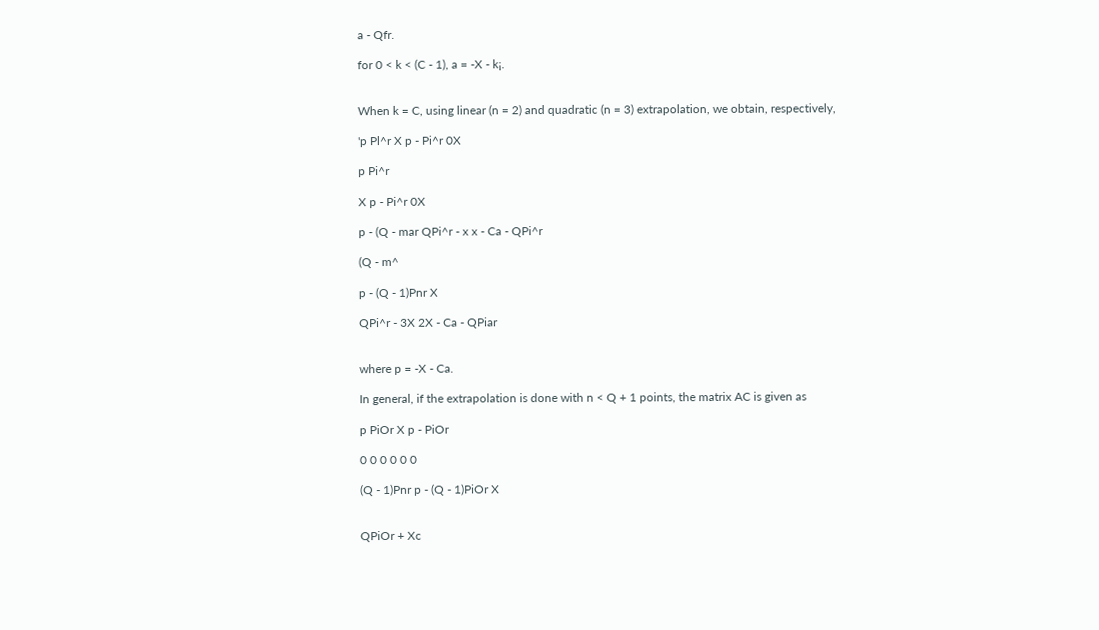a - Qfr.

for 0 < k < (C - 1), a = -X - k¡.


When k = C, using linear (n = 2) and quadratic (n = 3) extrapolation, we obtain, respectively,

'p Pl^r X p - Pi^r 0X

p Pi^r

X p - Pi^r 0X

p - (Q - mar QPi^r - x x - Ca - QPi^r

(Q - m^

p - (Q - 1)Pnr X

QPi^r - 3X 2X - Ca - QPiar


where p = -X - Ca.

In general, if the extrapolation is done with n < Q + 1 points, the matrix AC is given as

p PiOr X p - PiOr

0 0 0 0 0 0

(Q - 1)Pnr p - (Q - 1)PiOr X


QPiOr + Xc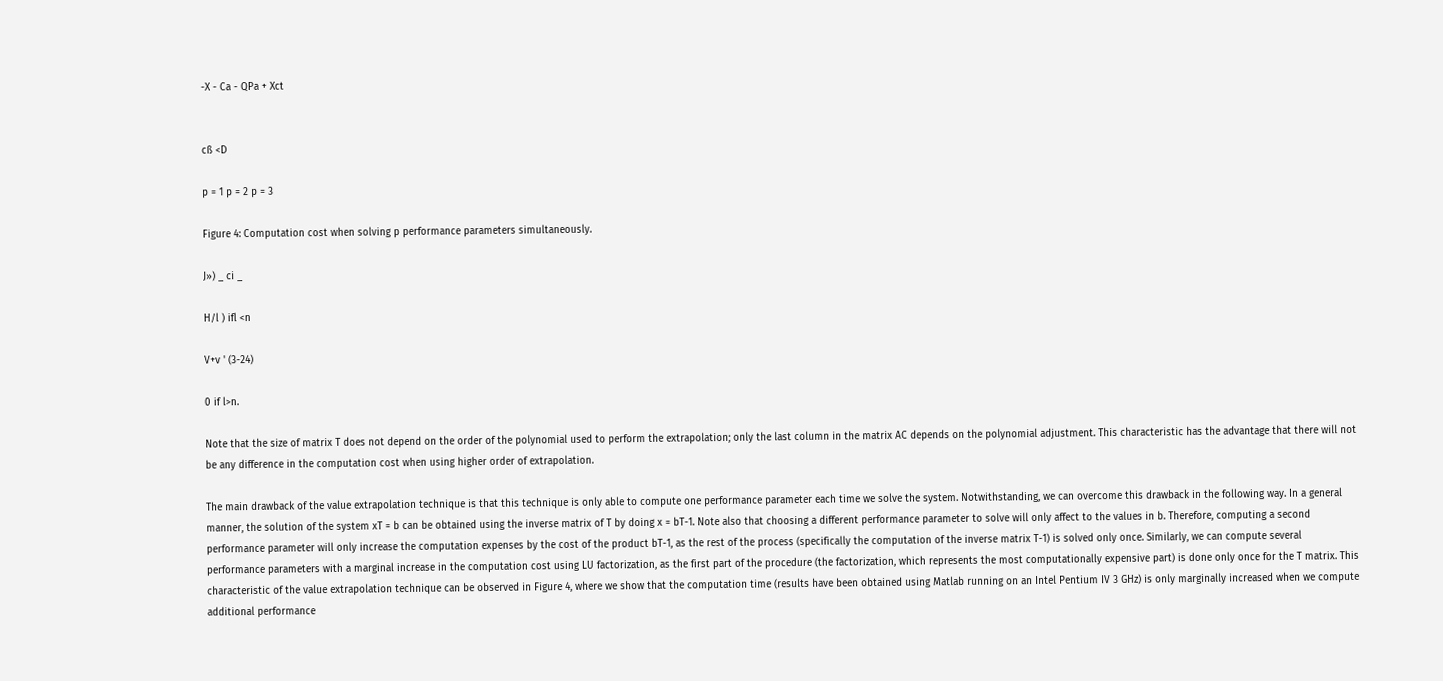-X - Ca - QPa + Xct


cß <D

p = 1 p = 2 p = 3

Figure 4: Computation cost when solving p performance parameters simultaneously.

J») _ ci _

H/l ) ifl <n

V+v ' (3-24)

0 if l>n.

Note that the size of matrix T does not depend on the order of the polynomial used to perform the extrapolation; only the last column in the matrix AC depends on the polynomial adjustment. This characteristic has the advantage that there will not be any difference in the computation cost when using higher order of extrapolation.

The main drawback of the value extrapolation technique is that this technique is only able to compute one performance parameter each time we solve the system. Notwithstanding, we can overcome this drawback in the following way. In a general manner, the solution of the system xT = b can be obtained using the inverse matrix of T by doing x = bT-1. Note also that choosing a different performance parameter to solve will only affect to the values in b. Therefore, computing a second performance parameter will only increase the computation expenses by the cost of the product bT-1, as the rest of the process (specifically the computation of the inverse matrix T-1) is solved only once. Similarly, we can compute several performance parameters with a marginal increase in the computation cost using LU factorization, as the first part of the procedure (the factorization, which represents the most computationally expensive part) is done only once for the T matrix. This characteristic of the value extrapolation technique can be observed in Figure 4, where we show that the computation time (results have been obtained using Matlab running on an Intel Pentium IV 3 GHz) is only marginally increased when we compute additional performance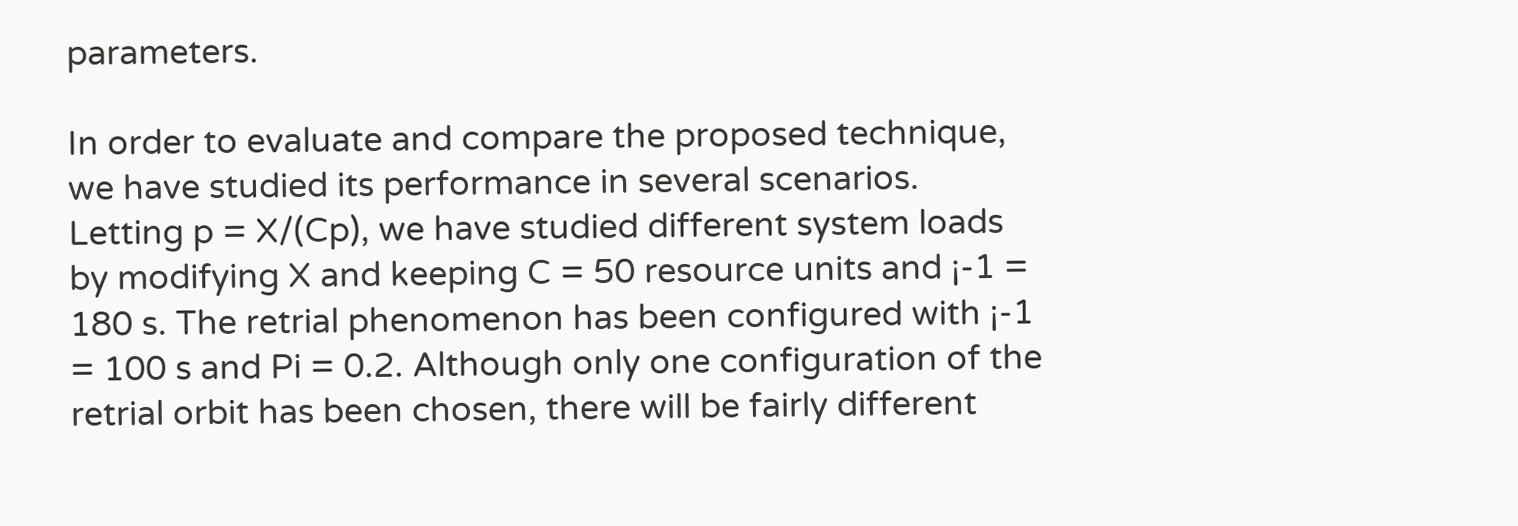parameters.

In order to evaluate and compare the proposed technique, we have studied its performance in several scenarios. Letting p = X/(Cp), we have studied different system loads by modifying X and keeping C = 50 resource units and ¡-1 = 180 s. The retrial phenomenon has been configured with ¡-1 = 100 s and Pi = 0.2. Although only one configuration of the retrial orbit has been chosen, there will be fairly different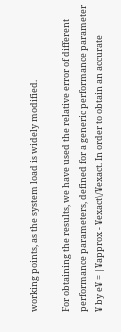working points, as the system load is widely modified.

For obtaining the results, we have used the relative error of different performance parameters, defined for a generic performance parameter ¥ by e¥ = |¥approx - ¥exact\/¥exact. In order to obtain an accurate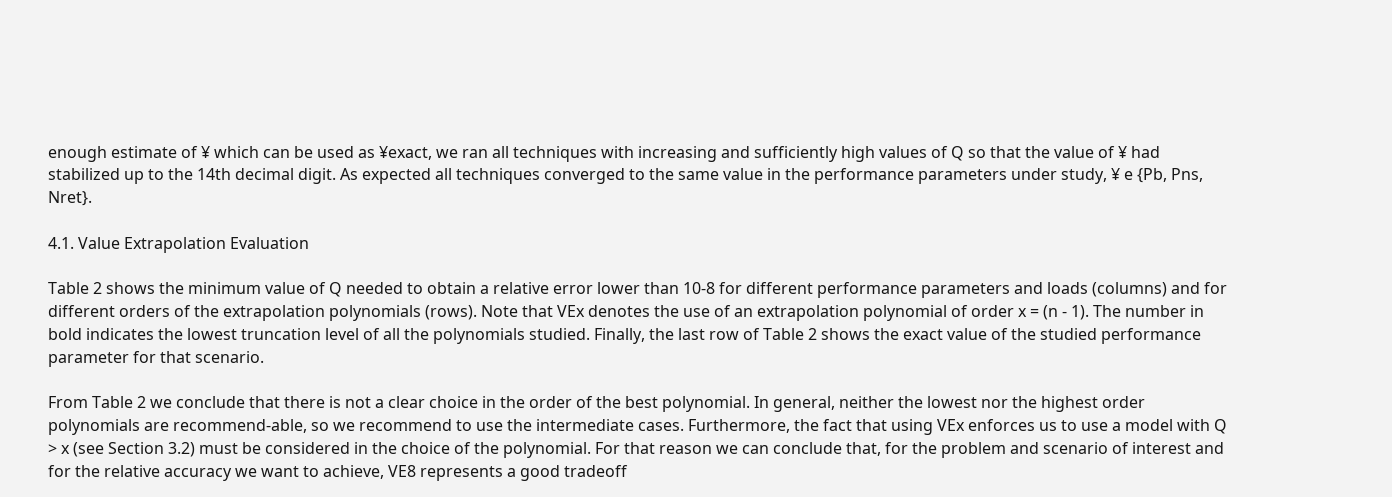enough estimate of ¥ which can be used as ¥exact, we ran all techniques with increasing and sufficiently high values of Q so that the value of ¥ had stabilized up to the 14th decimal digit. As expected all techniques converged to the same value in the performance parameters under study, ¥ e {Pb, Pns, Nret}.

4.1. Value Extrapolation Evaluation

Table 2 shows the minimum value of Q needed to obtain a relative error lower than 10-8 for different performance parameters and loads (columns) and for different orders of the extrapolation polynomials (rows). Note that VEx denotes the use of an extrapolation polynomial of order x = (n - 1). The number in bold indicates the lowest truncation level of all the polynomials studied. Finally, the last row of Table 2 shows the exact value of the studied performance parameter for that scenario.

From Table 2 we conclude that there is not a clear choice in the order of the best polynomial. In general, neither the lowest nor the highest order polynomials are recommend-able, so we recommend to use the intermediate cases. Furthermore, the fact that using VEx enforces us to use a model with Q > x (see Section 3.2) must be considered in the choice of the polynomial. For that reason we can conclude that, for the problem and scenario of interest and for the relative accuracy we want to achieve, VE8 represents a good tradeoff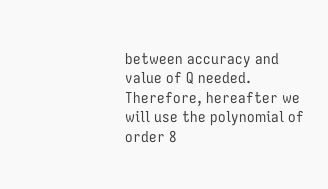between accuracy and value of Q needed. Therefore, hereafter we will use the polynomial of order 8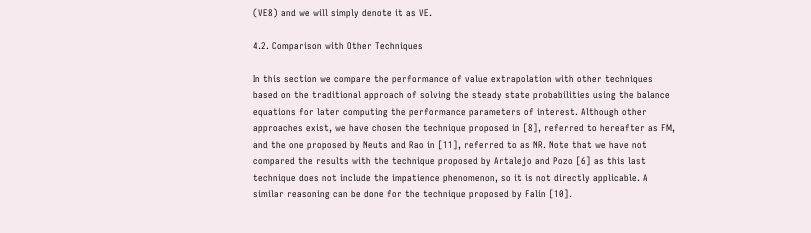(VE8) and we will simply denote it as VE.

4.2. Comparison with Other Techniques

In this section we compare the performance of value extrapolation with other techniques based on the traditional approach of solving the steady state probabilities using the balance equations for later computing the performance parameters of interest. Although other approaches exist, we have chosen the technique proposed in [8], referred to hereafter as FM, and the one proposed by Neuts and Rao in [11], referred to as NR. Note that we have not compared the results with the technique proposed by Artalejo and Pozo [6] as this last technique does not include the impatience phenomenon, so it is not directly applicable. A similar reasoning can be done for the technique proposed by Falin [10].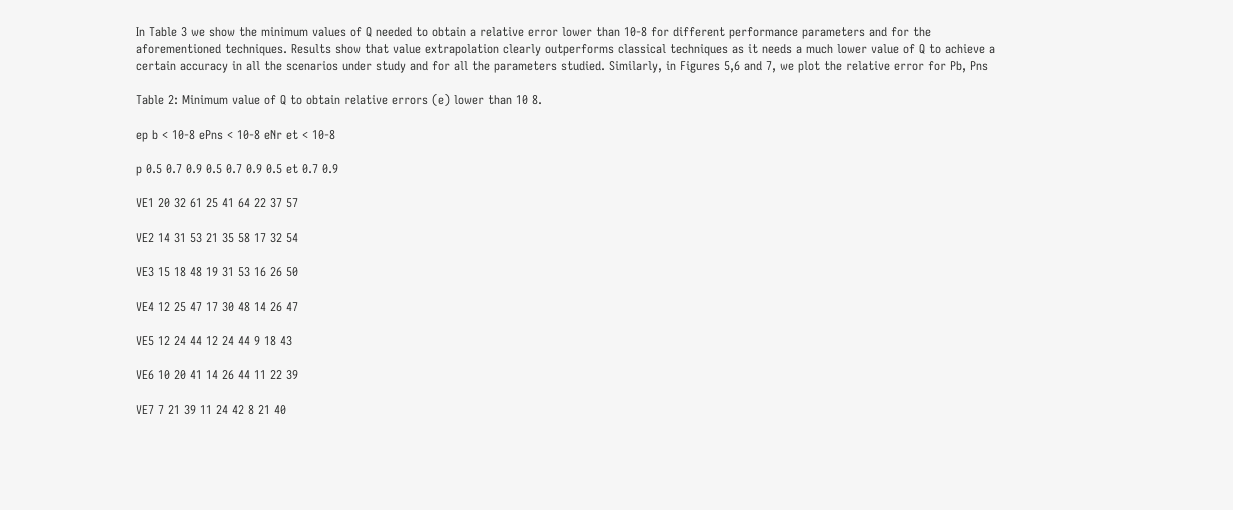In Table 3 we show the minimum values of Q needed to obtain a relative error lower than 10-8 for different performance parameters and for the aforementioned techniques. Results show that value extrapolation clearly outperforms classical techniques as it needs a much lower value of Q to achieve a certain accuracy in all the scenarios under study and for all the parameters studied. Similarly, in Figures 5,6 and 7, we plot the relative error for Pb, Pns

Table 2: Minimum value of Q to obtain relative errors (e) lower than 10 8.

ep b < 10-8 ePns < 10-8 eNr et < 10-8

p 0.5 0.7 0.9 0.5 0.7 0.9 0.5 et 0.7 0.9

VE1 20 32 61 25 41 64 22 37 57

VE2 14 31 53 21 35 58 17 32 54

VE3 15 18 48 19 31 53 16 26 50

VE4 12 25 47 17 30 48 14 26 47

VE5 12 24 44 12 24 44 9 18 43

VE6 10 20 41 14 26 44 11 22 39

VE7 7 21 39 11 24 42 8 21 40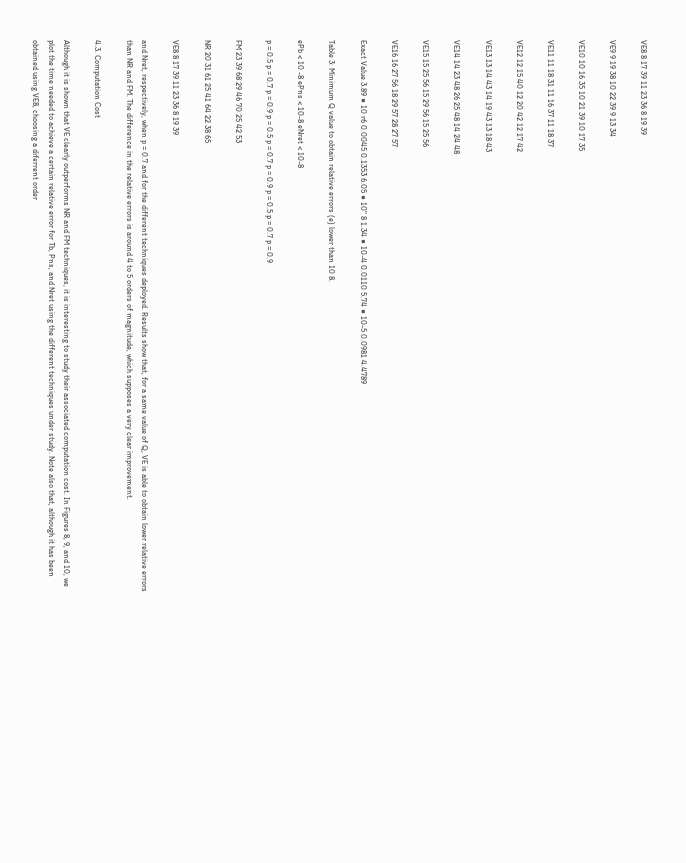VE8 8 17 39 11 23 36 8 19 39

VE9 9 19 38 10 22 39 9 13 34

VE10 10 16 35 10 21 39 10 17 35

VE11 11 18 31 11 16 37 11 18 37

VE12 12 15 40 12 20 42 12 17 42

VE13 13 14 43 14 19 43 13 18 43

VE14 14 23 48 26 25 48 14 24 48

VE15 15 25 56 15 29 56 15 25 56

VE16 16 27 56 18 29 57 28 27 57

Exact Value 3.89 ■ 10 r6 0.0045 0.1353 6.05 ■ 10" 8 1.34 ■ 10-4 0.0110 5.74 ■ 10-5 0.0981 4.4789

Table 3: Minimum Q value to obtain relative errors (e) lower than 10 8.

ePb < 10 -8 ePns < 10-8 eNret < 10-8

p = 0.5 p = 0.7 p = 0.9 p = 0.5 p = 0.7 p = 0.9 p = 0.5 p = 0.7 p = 0.9

FM 23 39 68 29 46 70 25 42 53

NR 20 31 61 25 41 64 22 38 65

VE8 8 17 39 11 23 36 8 19 39

and Nret, respectively, when p = 0.7 and for the different techniques deployed. Results show that, for a same value of Q, VE is able to obtain lower relative errors than NR and FM. The difference in the relative errors is around 4 to 5 orders of magnitude, which supposes a very clear improvement.

4.3. Computation Cost

Although it is shown that VE clearly outperforms NR and FM techniques, it is interesting to study their associated computation cost. In Figures 8, 9, and 10, we plot the time needed to achieve a certain relative error for Tb, Pns, and Nret using the different techniques under study. Note also that, although it has been obtained using VE8, choosing a diferrent order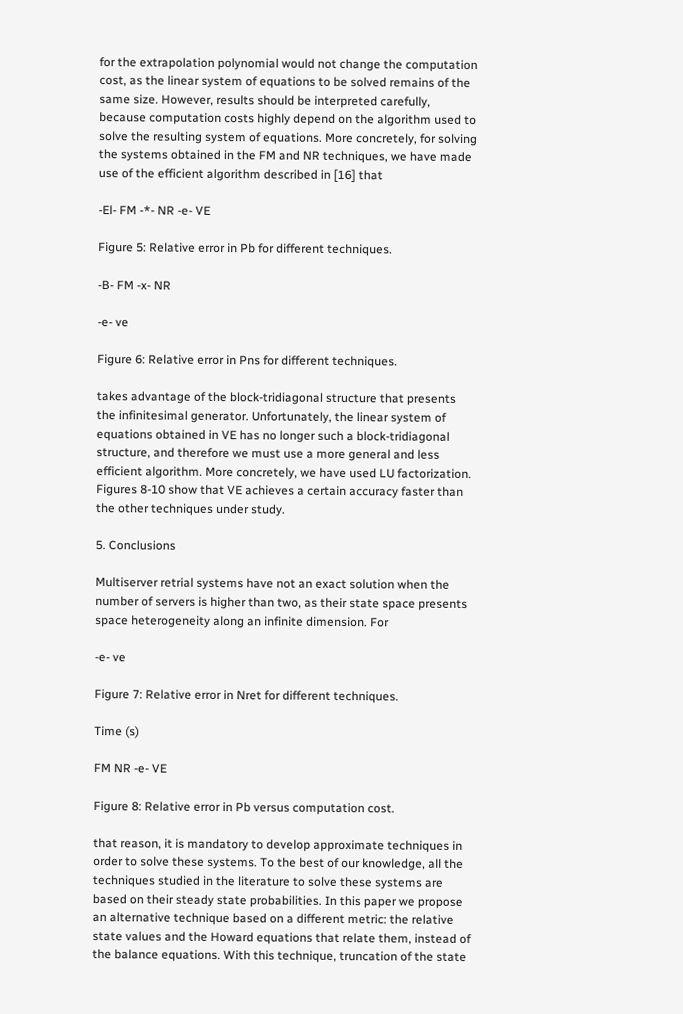for the extrapolation polynomial would not change the computation cost, as the linear system of equations to be solved remains of the same size. However, results should be interpreted carefully, because computation costs highly depend on the algorithm used to solve the resulting system of equations. More concretely, for solving the systems obtained in the FM and NR techniques, we have made use of the efficient algorithm described in [16] that

-El- FM -*- NR -e- VE

Figure 5: Relative error in Pb for different techniques.

-B- FM -x- NR

-e- ve

Figure 6: Relative error in Pns for different techniques.

takes advantage of the block-tridiagonal structure that presents the infinitesimal generator. Unfortunately, the linear system of equations obtained in VE has no longer such a block-tridiagonal structure, and therefore we must use a more general and less efficient algorithm. More concretely, we have used LU factorization. Figures 8-10 show that VE achieves a certain accuracy faster than the other techniques under study.

5. Conclusions

Multiserver retrial systems have not an exact solution when the number of servers is higher than two, as their state space presents space heterogeneity along an infinite dimension. For

-e- ve

Figure 7: Relative error in Nret for different techniques.

Time (s)

FM NR -e- VE

Figure 8: Relative error in Pb versus computation cost.

that reason, it is mandatory to develop approximate techniques in order to solve these systems. To the best of our knowledge, all the techniques studied in the literature to solve these systems are based on their steady state probabilities. In this paper we propose an alternative technique based on a different metric: the relative state values and the Howard equations that relate them, instead of the balance equations. With this technique, truncation of the state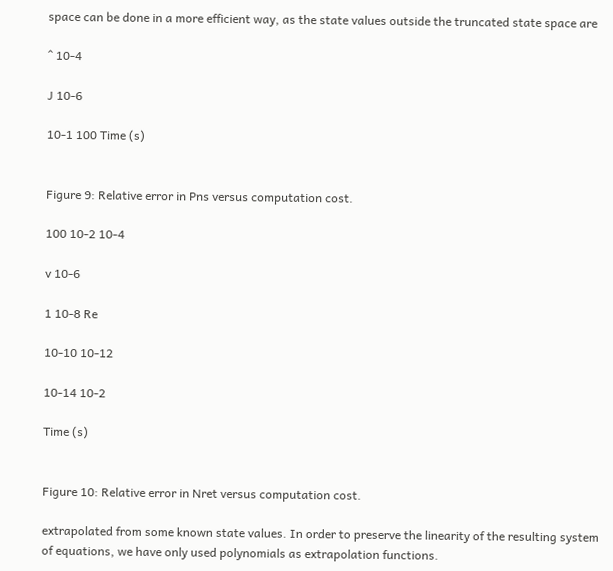space can be done in a more efficient way, as the state values outside the truncated state space are

^ 10-4

J 10-6

10-1 100 Time (s)


Figure 9: Relative error in Pns versus computation cost.

100 10-2 10-4

v 10-6

1 10-8 Re

10-10 10-12

10-14 10-2

Time (s)


Figure 10: Relative error in Nret versus computation cost.

extrapolated from some known state values. In order to preserve the linearity of the resulting system of equations, we have only used polynomials as extrapolation functions.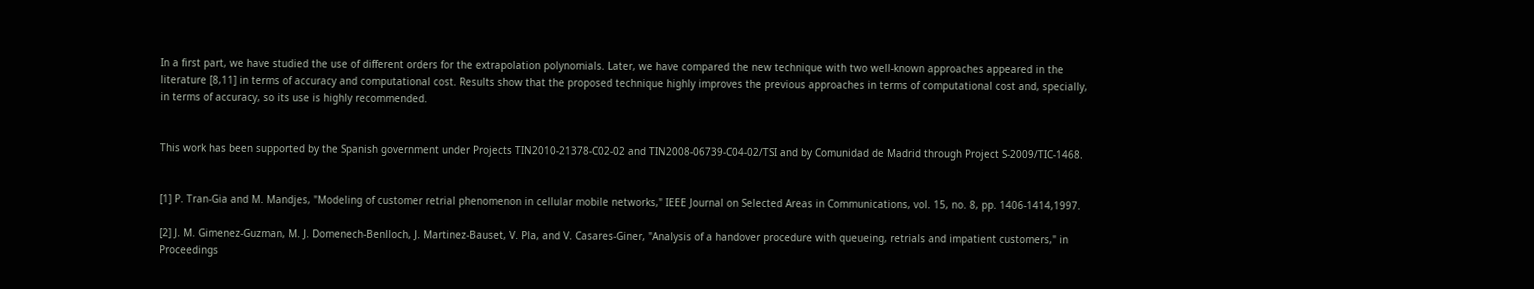In a first part, we have studied the use of different orders for the extrapolation polynomials. Later, we have compared the new technique with two well-known approaches appeared in the literature [8,11] in terms of accuracy and computational cost. Results show that the proposed technique highly improves the previous approaches in terms of computational cost and, specially, in terms of accuracy, so its use is highly recommended.


This work has been supported by the Spanish government under Projects TIN2010-21378-C02-02 and TIN2008-06739-C04-02/TSI and by Comunidad de Madrid through Project S-2009/TIC-1468.


[1] P. Tran-Gia and M. Mandjes, "Modeling of customer retrial phenomenon in cellular mobile networks," IEEE Journal on Selected Areas in Communications, vol. 15, no. 8, pp. 1406-1414,1997.

[2] J. M. Gimenez-Guzman, M. J. Domenech-Benlloch, J. Martinez-Bauset, V. Pla, and V. Casares-Giner, "Analysis of a handover procedure with queueing, retrials and impatient customers," in Proceedings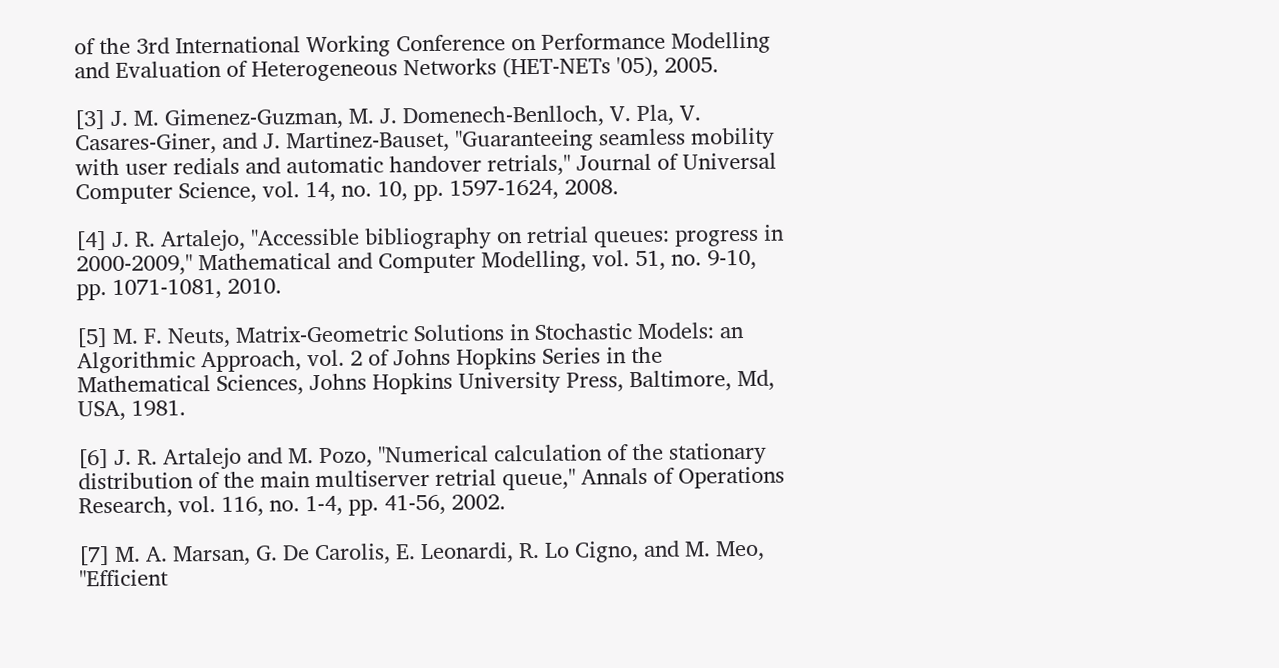of the 3rd International Working Conference on Performance Modelling and Evaluation of Heterogeneous Networks (HET-NETs '05), 2005.

[3] J. M. Gimenez-Guzman, M. J. Domenech-Benlloch, V. Pla, V. Casares-Giner, and J. Martinez-Bauset, "Guaranteeing seamless mobility with user redials and automatic handover retrials," Journal of Universal Computer Science, vol. 14, no. 10, pp. 1597-1624, 2008.

[4] J. R. Artalejo, "Accessible bibliography on retrial queues: progress in 2000-2009," Mathematical and Computer Modelling, vol. 51, no. 9-10, pp. 1071-1081, 2010.

[5] M. F. Neuts, Matrix-Geometric Solutions in Stochastic Models: an Algorithmic Approach, vol. 2 of Johns Hopkins Series in the Mathematical Sciences, Johns Hopkins University Press, Baltimore, Md, USA, 1981.

[6] J. R. Artalejo and M. Pozo, "Numerical calculation of the stationary distribution of the main multiserver retrial queue," Annals of Operations Research, vol. 116, no. 1-4, pp. 41-56, 2002.

[7] M. A. Marsan, G. De Carolis, E. Leonardi, R. Lo Cigno, and M. Meo, "Efficient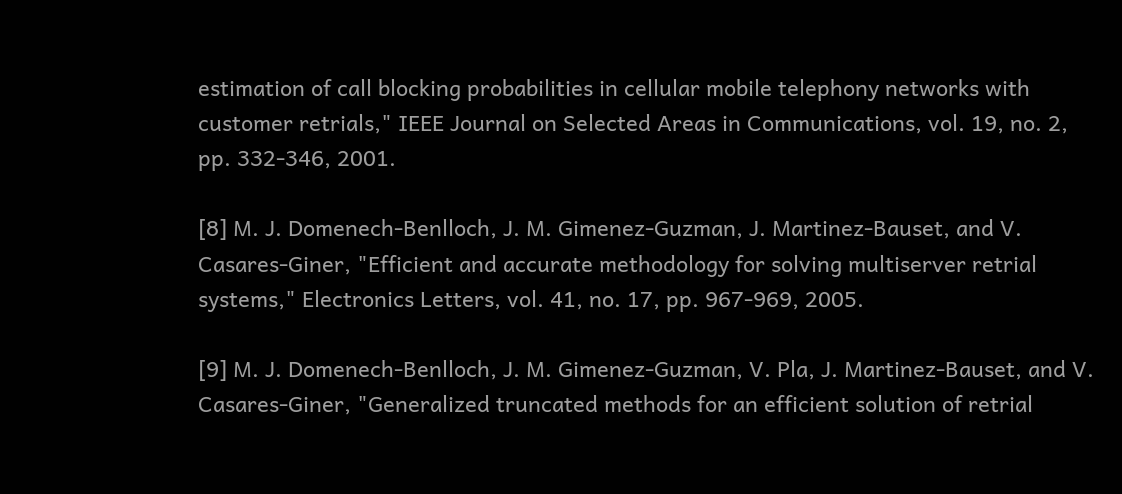estimation of call blocking probabilities in cellular mobile telephony networks with customer retrials," IEEE Journal on Selected Areas in Communications, vol. 19, no. 2, pp. 332-346, 2001.

[8] M. J. Domenech-Benlloch, J. M. Gimenez-Guzman, J. Martinez-Bauset, and V. Casares-Giner, "Efficient and accurate methodology for solving multiserver retrial systems," Electronics Letters, vol. 41, no. 17, pp. 967-969, 2005.

[9] M. J. Domenech-Benlloch, J. M. Gimenez-Guzman, V. Pla, J. Martinez-Bauset, and V. Casares-Giner, "Generalized truncated methods for an efficient solution of retrial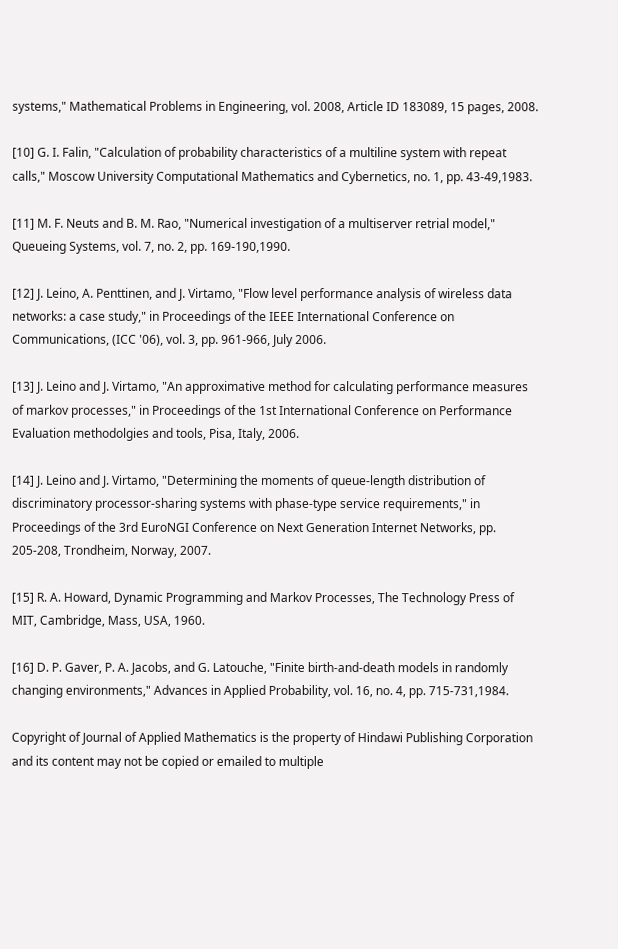systems," Mathematical Problems in Engineering, vol. 2008, Article ID 183089, 15 pages, 2008.

[10] G. I. Falin, "Calculation of probability characteristics of a multiline system with repeat calls," Moscow University Computational Mathematics and Cybernetics, no. 1, pp. 43-49,1983.

[11] M. F. Neuts and B. M. Rao, "Numerical investigation of a multiserver retrial model," Queueing Systems, vol. 7, no. 2, pp. 169-190,1990.

[12] J. Leino, A. Penttinen, and J. Virtamo, "Flow level performance analysis of wireless data networks: a case study," in Proceedings of the IEEE International Conference on Communications, (ICC '06), vol. 3, pp. 961-966, July 2006.

[13] J. Leino and J. Virtamo, "An approximative method for calculating performance measures of markov processes," in Proceedings of the 1st International Conference on Performance Evaluation methodolgies and tools, Pisa, Italy, 2006.

[14] J. Leino and J. Virtamo, "Determining the moments of queue-length distribution of discriminatory processor-sharing systems with phase-type service requirements," in Proceedings of the 3rd EuroNGI Conference on Next Generation Internet Networks, pp. 205-208, Trondheim, Norway, 2007.

[15] R. A. Howard, Dynamic Programming and Markov Processes, The Technology Press of MIT, Cambridge, Mass, USA, 1960.

[16] D. P. Gaver, P. A. Jacobs, and G. Latouche, "Finite birth-and-death models in randomly changing environments," Advances in Applied Probability, vol. 16, no. 4, pp. 715-731,1984.

Copyright of Journal of Applied Mathematics is the property of Hindawi Publishing Corporation and its content may not be copied or emailed to multiple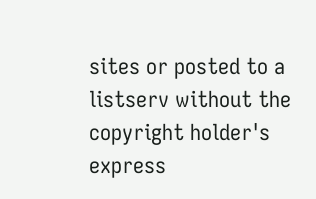sites or posted to a listserv without the copyright holder's express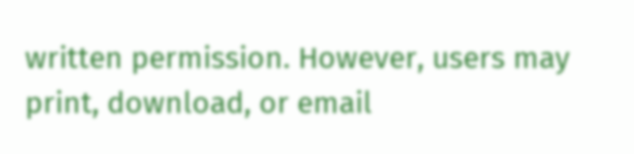written permission. However, users may print, download, or email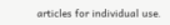articles for individual use.